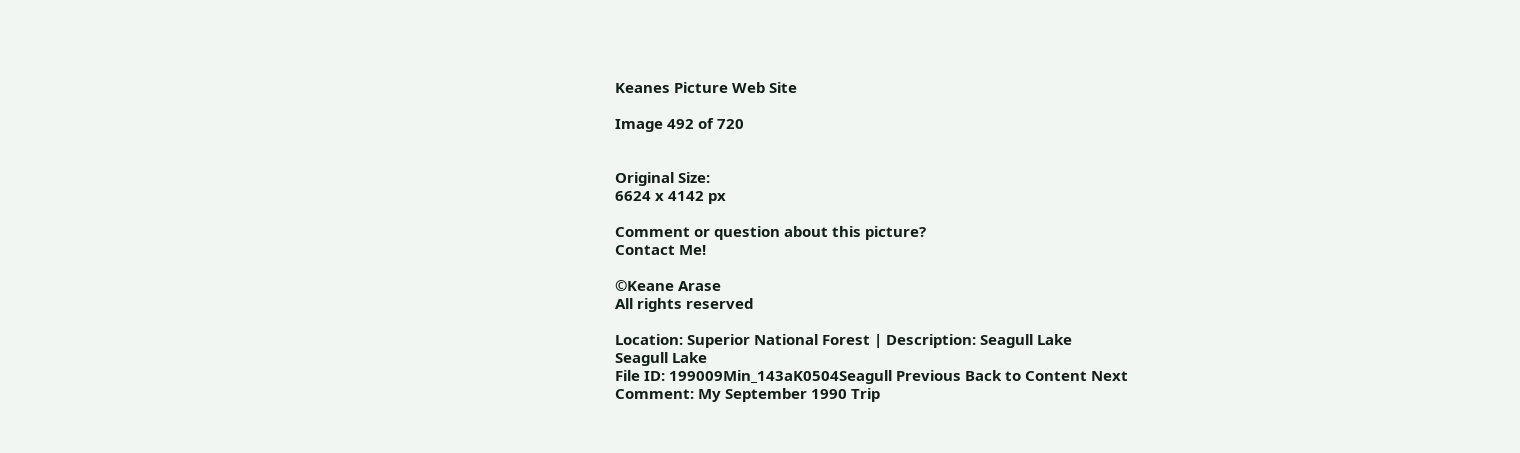Keanes Picture Web Site

Image 492 of 720


Original Size:
6624 x 4142 px

Comment or question about this picture?
Contact Me!

©Keane Arase
All rights reserved

Location: Superior National Forest | Description: Seagull Lake
Seagull Lake
File ID: 199009Min_143aK0504Seagull Previous Back to Content Next
Comment: My September 1990 Trip